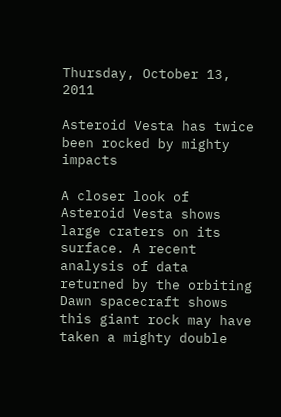Thursday, October 13, 2011

Asteroid Vesta has twice been rocked by mighty impacts

A closer look of Asteroid Vesta shows large craters on its surface. A recent analysis of data returned by the orbiting Dawn spacecraft shows this giant rock may have taken a mighty double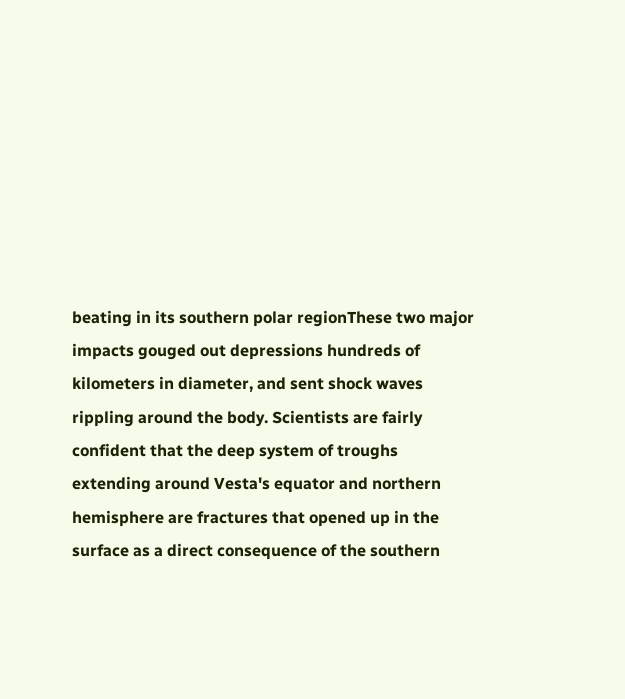beating in its southern polar regionThese two major impacts gouged out depressions hundreds of kilometers in diameter, and sent shock waves rippling around the body. Scientists are fairly confident that the deep system of troughs extending around Vesta's equator and northern hemisphere are fractures that opened up in the surface as a direct consequence of the southern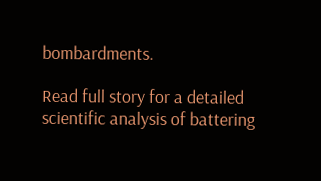bombardments.

Read full story for a detailed scientific analysis of battering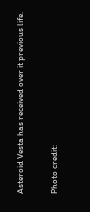Asteroid Vesta has received over it previous life.

Photo credit: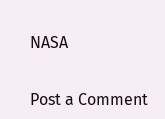NASA


Post a Comment